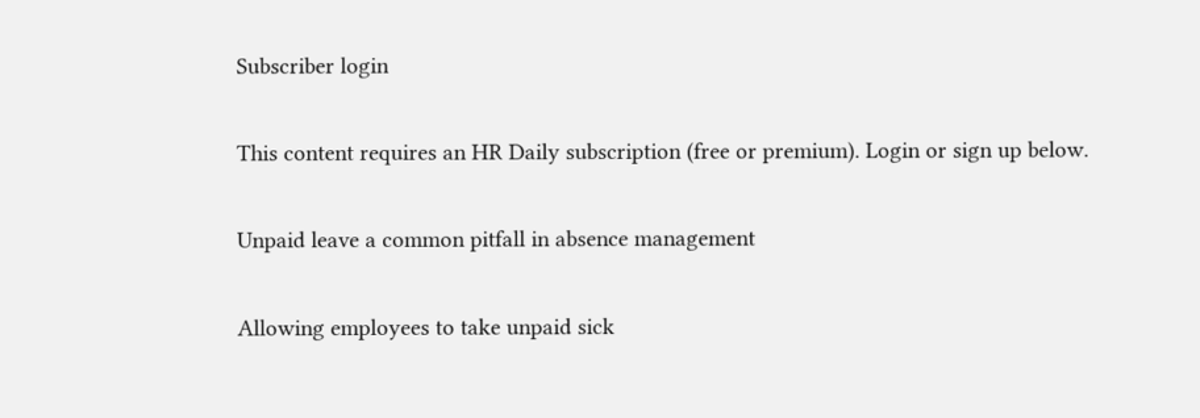Subscriber login

This content requires an HR Daily subscription (free or premium). Login or sign up below.

Unpaid leave a common pitfall in absence management

Allowing employees to take unpaid sick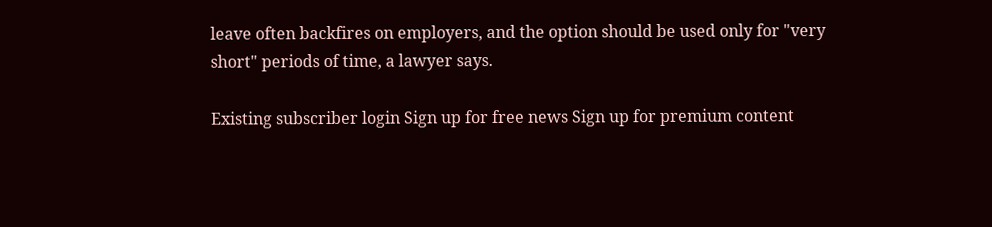leave often backfires on employers, and the option should be used only for "very short" periods of time, a lawyer says.

Existing subscriber login Sign up for free news Sign up for premium content